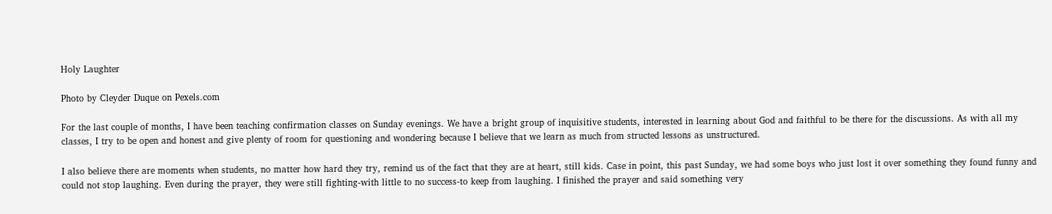Holy Laughter

Photo by Cleyder Duque on Pexels.com

For the last couple of months, I have been teaching confirmation classes on Sunday evenings. We have a bright group of inquisitive students, interested in learning about God and faithful to be there for the discussions. As with all my classes, I try to be open and honest and give plenty of room for questioning and wondering because I believe that we learn as much from structed lessons as unstructured.

I also believe there are moments when students, no matter how hard they try, remind us of the fact that they are at heart, still kids. Case in point, this past Sunday, we had some boys who just lost it over something they found funny and could not stop laughing. Even during the prayer, they were still fighting-with little to no success-to keep from laughing. I finished the prayer and said something very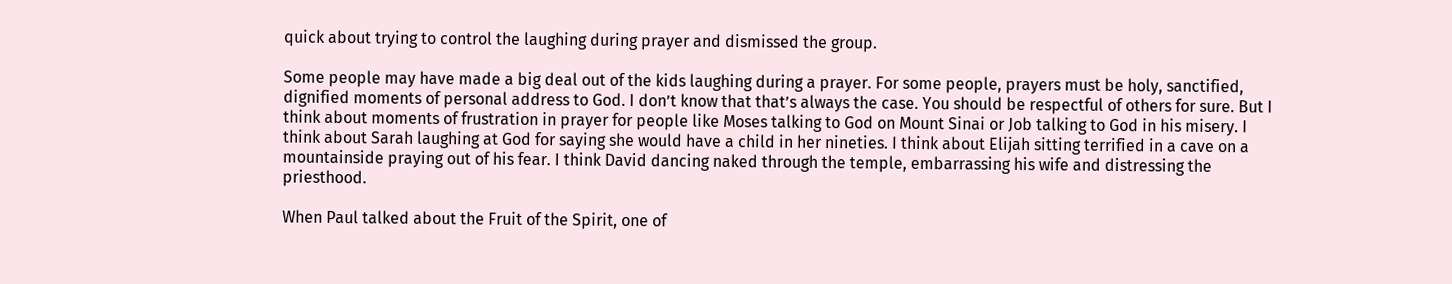quick about trying to control the laughing during prayer and dismissed the group.

Some people may have made a big deal out of the kids laughing during a prayer. For some people, prayers must be holy, sanctified, dignified moments of personal address to God. I don’t know that that’s always the case. You should be respectful of others for sure. But I think about moments of frustration in prayer for people like Moses talking to God on Mount Sinai or Job talking to God in his misery. I think about Sarah laughing at God for saying she would have a child in her nineties. I think about Elijah sitting terrified in a cave on a mountainside praying out of his fear. I think David dancing naked through the temple, embarrassing his wife and distressing the priesthood.

When Paul talked about the Fruit of the Spirit, one of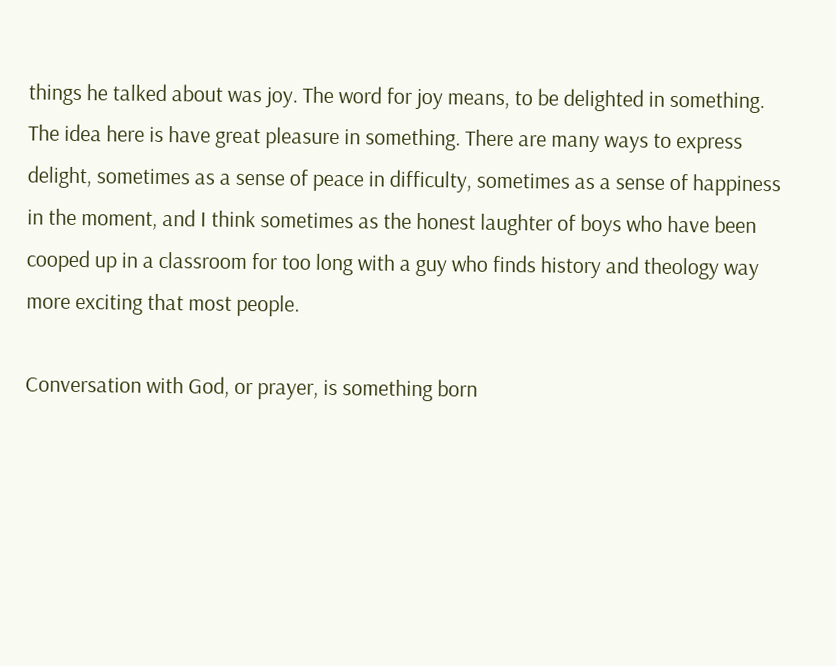things he talked about was joy. The word for joy means, to be delighted in something. The idea here is have great pleasure in something. There are many ways to express delight, sometimes as a sense of peace in difficulty, sometimes as a sense of happiness in the moment, and I think sometimes as the honest laughter of boys who have been cooped up in a classroom for too long with a guy who finds history and theology way more exciting that most people.

Conversation with God, or prayer, is something born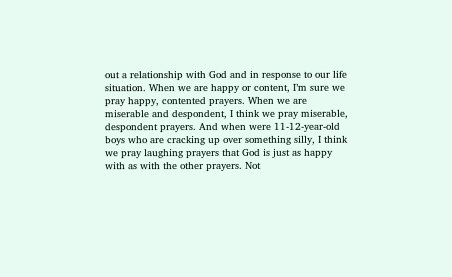out a relationship with God and in response to our life situation. When we are happy or content, I’m sure we pray happy, contented prayers. When we are miserable and despondent, I think we pray miserable, despondent prayers. And when were 11-12-year-old boys who are cracking up over something silly, I think we pray laughing prayers that God is just as happy with as with the other prayers. Not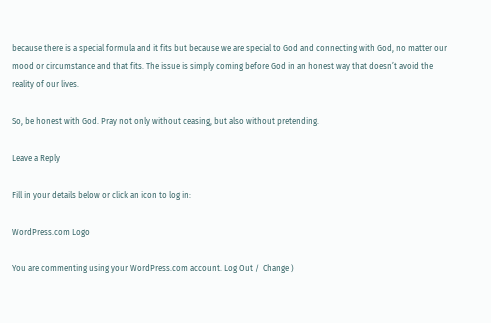because there is a special formula and it fits but because we are special to God and connecting with God, no matter our mood or circumstance and that fits. The issue is simply coming before God in an honest way that doesn’t avoid the reality of our lives.

So, be honest with God. Pray not only without ceasing, but also without pretending.

Leave a Reply

Fill in your details below or click an icon to log in:

WordPress.com Logo

You are commenting using your WordPress.com account. Log Out /  Change )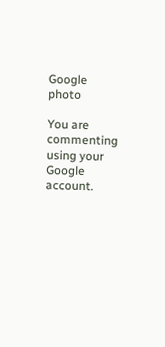Google photo

You are commenting using your Google account.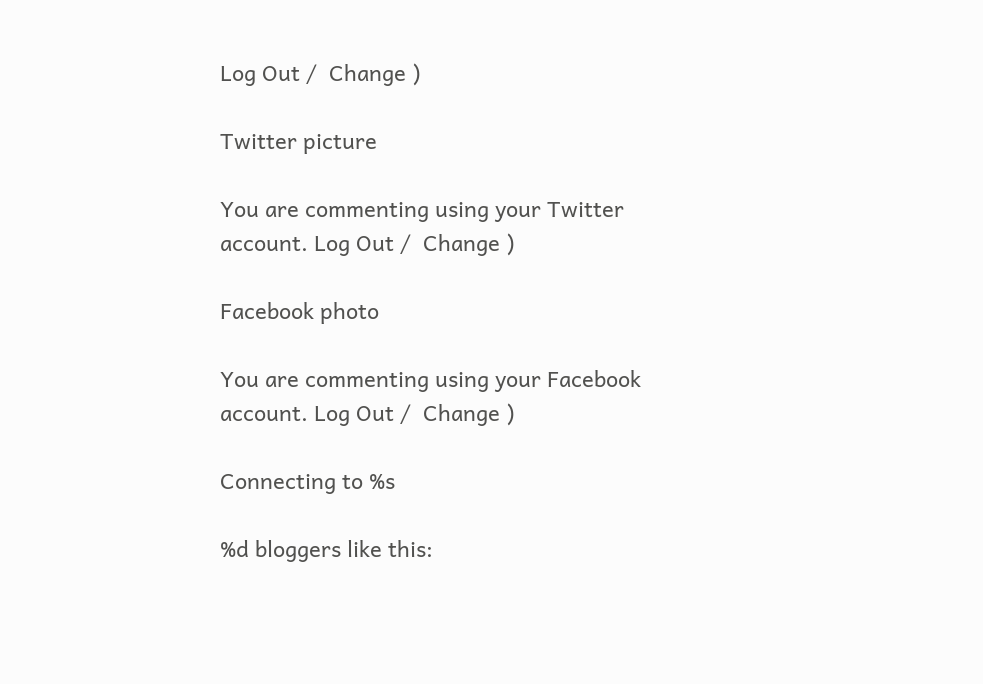Log Out /  Change )

Twitter picture

You are commenting using your Twitter account. Log Out /  Change )

Facebook photo

You are commenting using your Facebook account. Log Out /  Change )

Connecting to %s

%d bloggers like this: